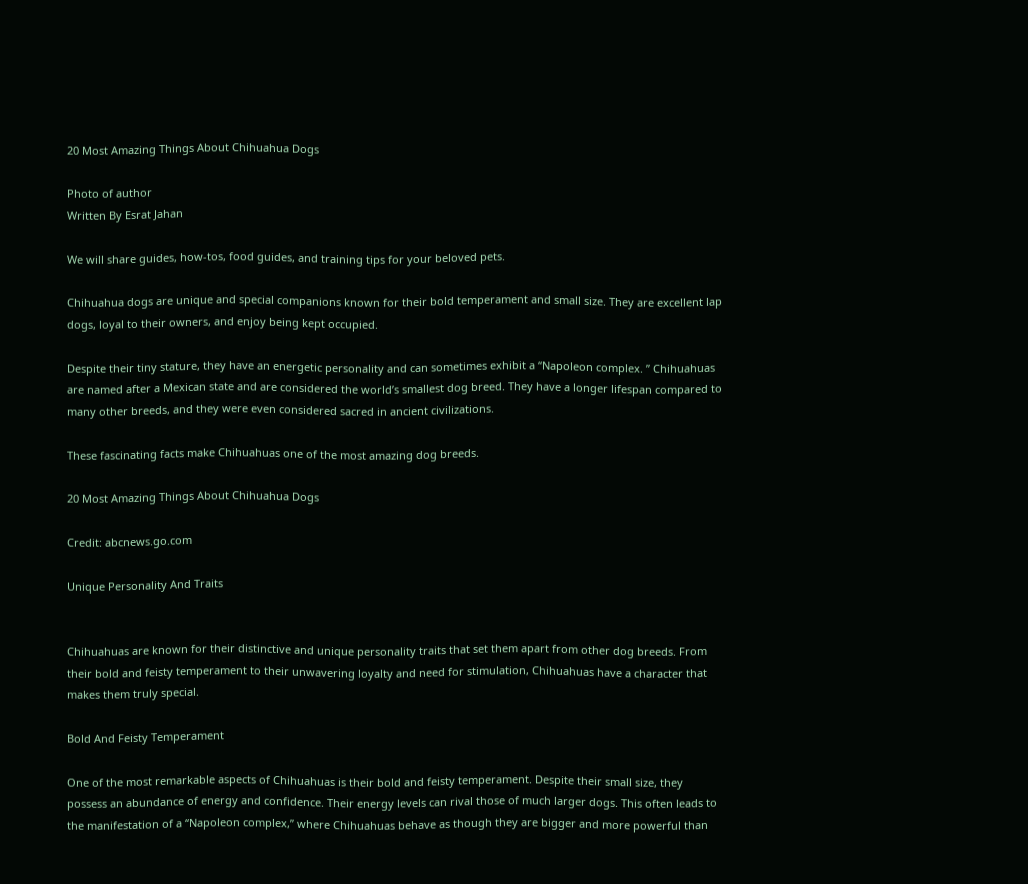20 Most Amazing Things About Chihuahua Dogs

Photo of author
Written By Esrat Jahan

We will share guides, how-tos, food guides, and training tips for your beloved pets.

Chihuahua dogs are unique and special companions known for their bold temperament and small size. They are excellent lap dogs, loyal to their owners, and enjoy being kept occupied.

Despite their tiny stature, they have an energetic personality and can sometimes exhibit a “Napoleon complex. ” Chihuahuas are named after a Mexican state and are considered the world’s smallest dog breed. They have a longer lifespan compared to many other breeds, and they were even considered sacred in ancient civilizations.

These fascinating facts make Chihuahuas one of the most amazing dog breeds.

20 Most Amazing Things About Chihuahua Dogs

Credit: abcnews.go.com

Unique Personality And Traits


Chihuahuas are known for their distinctive and unique personality traits that set them apart from other dog breeds. From their bold and feisty temperament to their unwavering loyalty and need for stimulation, Chihuahuas have a character that makes them truly special.

Bold And Feisty Temperament

One of the most remarkable aspects of Chihuahuas is their bold and feisty temperament. Despite their small size, they possess an abundance of energy and confidence. Their energy levels can rival those of much larger dogs. This often leads to the manifestation of a “Napoleon complex,” where Chihuahuas behave as though they are bigger and more powerful than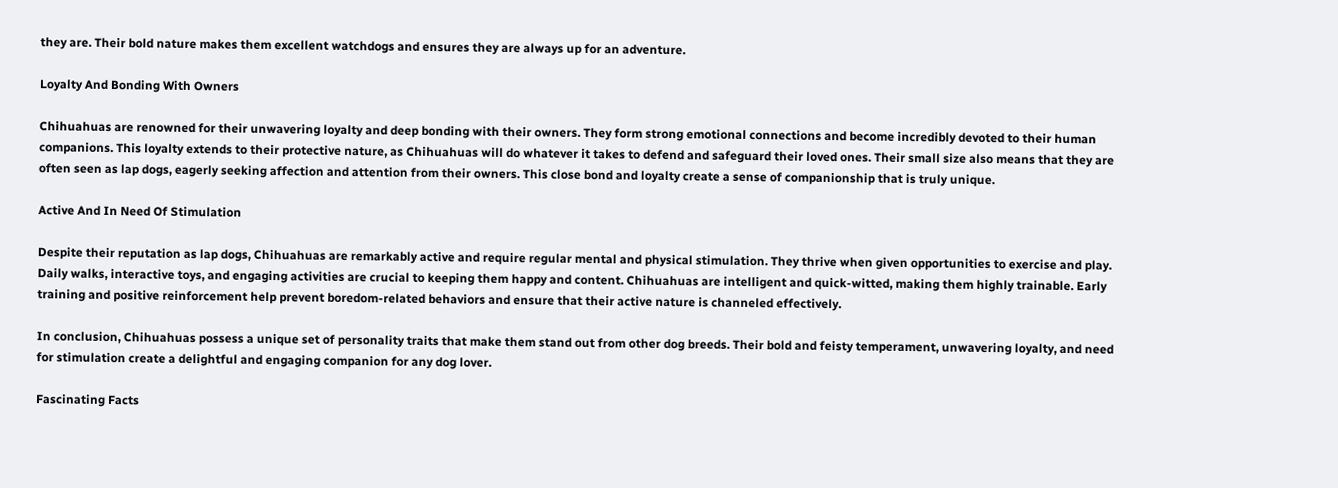they are. Their bold nature makes them excellent watchdogs and ensures they are always up for an adventure.

Loyalty And Bonding With Owners

Chihuahuas are renowned for their unwavering loyalty and deep bonding with their owners. They form strong emotional connections and become incredibly devoted to their human companions. This loyalty extends to their protective nature, as Chihuahuas will do whatever it takes to defend and safeguard their loved ones. Their small size also means that they are often seen as lap dogs, eagerly seeking affection and attention from their owners. This close bond and loyalty create a sense of companionship that is truly unique.

Active And In Need Of Stimulation

Despite their reputation as lap dogs, Chihuahuas are remarkably active and require regular mental and physical stimulation. They thrive when given opportunities to exercise and play. Daily walks, interactive toys, and engaging activities are crucial to keeping them happy and content. Chihuahuas are intelligent and quick-witted, making them highly trainable. Early training and positive reinforcement help prevent boredom-related behaviors and ensure that their active nature is channeled effectively.

In conclusion, Chihuahuas possess a unique set of personality traits that make them stand out from other dog breeds. Their bold and feisty temperament, unwavering loyalty, and need for stimulation create a delightful and engaging companion for any dog lover.

Fascinating Facts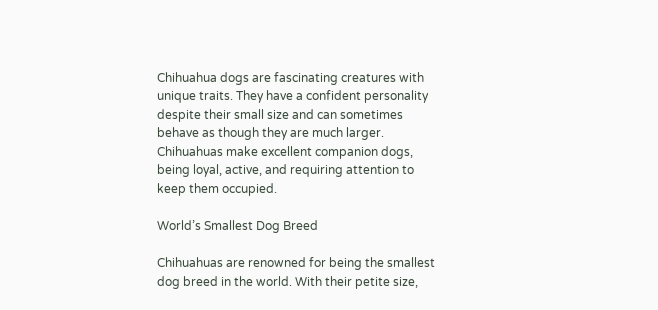Chihuahua dogs are fascinating creatures with unique traits. They have a confident personality despite their small size and can sometimes behave as though they are much larger. Chihuahuas make excellent companion dogs, being loyal, active, and requiring attention to keep them occupied.

World’s Smallest Dog Breed

Chihuahuas are renowned for being the smallest dog breed in the world. With their petite size,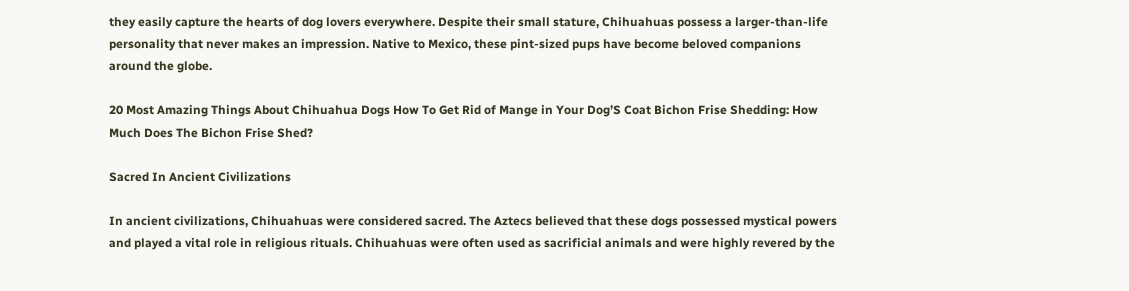they easily capture the hearts of dog lovers everywhere. Despite their small stature, Chihuahuas possess a larger-than-life personality that never makes an impression. Native to Mexico, these pint-sized pups have become beloved companions around the globe.

20 Most Amazing Things About Chihuahua Dogs How To Get Rid of Mange in Your Dog’S Coat Bichon Frise Shedding: How Much Does The Bichon Frise Shed?

Sacred In Ancient Civilizations

In ancient civilizations, Chihuahuas were considered sacred. The Aztecs believed that these dogs possessed mystical powers and played a vital role in religious rituals. Chihuahuas were often used as sacrificial animals and were highly revered by the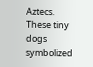Aztecs. These tiny dogs symbolized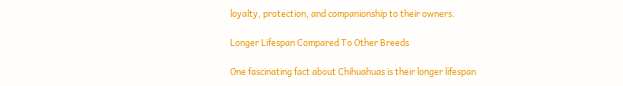loyalty, protection, and companionship to their owners.

Longer Lifespan Compared To Other Breeds

One fascinating fact about Chihuahuas is their longer lifespan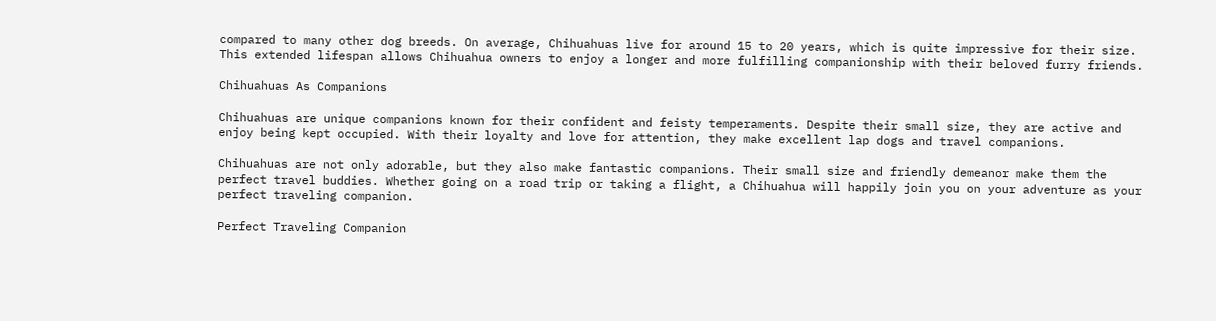compared to many other dog breeds. On average, Chihuahuas live for around 15 to 20 years, which is quite impressive for their size. This extended lifespan allows Chihuahua owners to enjoy a longer and more fulfilling companionship with their beloved furry friends.

Chihuahuas As Companions

Chihuahuas are unique companions known for their confident and feisty temperaments. Despite their small size, they are active and enjoy being kept occupied. With their loyalty and love for attention, they make excellent lap dogs and travel companions.

Chihuahuas are not only adorable, but they also make fantastic companions. Their small size and friendly demeanor make them the perfect travel buddies. Whether going on a road trip or taking a flight, a Chihuahua will happily join you on your adventure as your perfect traveling companion.

Perfect Traveling Companion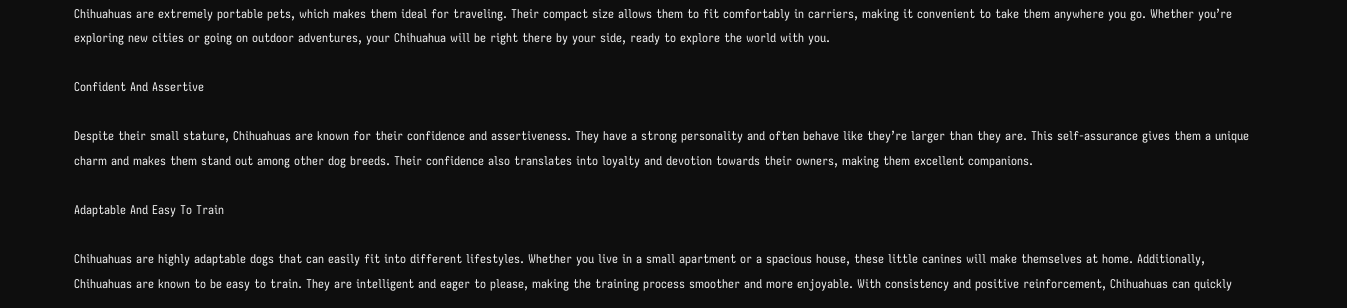Chihuahuas are extremely portable pets, which makes them ideal for traveling. Their compact size allows them to fit comfortably in carriers, making it convenient to take them anywhere you go. Whether you’re exploring new cities or going on outdoor adventures, your Chihuahua will be right there by your side, ready to explore the world with you.

Confident And Assertive

Despite their small stature, Chihuahuas are known for their confidence and assertiveness. They have a strong personality and often behave like they’re larger than they are. This self-assurance gives them a unique charm and makes them stand out among other dog breeds. Their confidence also translates into loyalty and devotion towards their owners, making them excellent companions.

Adaptable And Easy To Train

Chihuahuas are highly adaptable dogs that can easily fit into different lifestyles. Whether you live in a small apartment or a spacious house, these little canines will make themselves at home. Additionally, Chihuahuas are known to be easy to train. They are intelligent and eager to please, making the training process smoother and more enjoyable. With consistency and positive reinforcement, Chihuahuas can quickly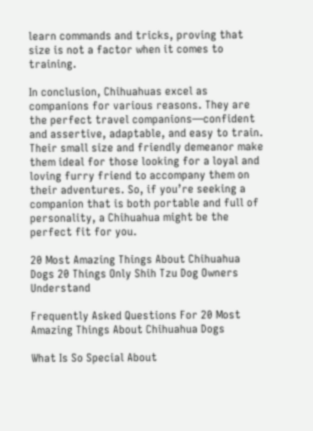learn commands and tricks, proving that size is not a factor when it comes to training.

In conclusion, Chihuahuas excel as companions for various reasons. They are the perfect travel companions—confident and assertive, adaptable, and easy to train. Their small size and friendly demeanor make them ideal for those looking for a loyal and loving furry friend to accompany them on their adventures. So, if you’re seeking a companion that is both portable and full of personality, a Chihuahua might be the perfect fit for you.

20 Most Amazing Things About Chihuahua Dogs 20 Things Only Shih Tzu Dog Owners Understand

Frequently Asked Questions For 20 Most Amazing Things About Chihuahua Dogs

What Is So Special About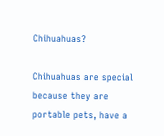Chihuahuas?

Chihuahuas are special because they are portable pets, have a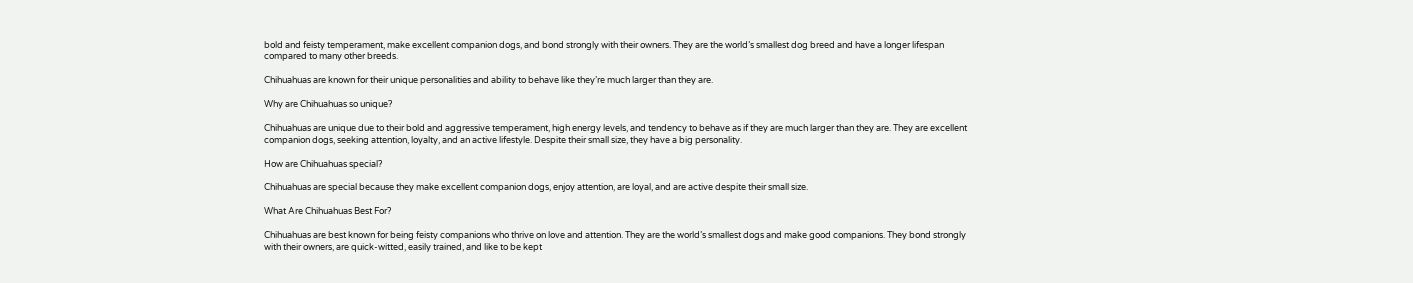bold and feisty temperament, make excellent companion dogs, and bond strongly with their owners. They are the world’s smallest dog breed and have a longer lifespan compared to many other breeds.

Chihuahuas are known for their unique personalities and ability to behave like they’re much larger than they are.

Why are Chihuahuas so unique?

Chihuahuas are unique due to their bold and aggressive temperament, high energy levels, and tendency to behave as if they are much larger than they are. They are excellent companion dogs, seeking attention, loyalty, and an active lifestyle. Despite their small size, they have a big personality.

How are Chihuahuas special?

Chihuahuas are special because they make excellent companion dogs, enjoy attention, are loyal, and are active despite their small size.

What Are Chihuahuas Best For?

Chihuahuas are best known for being feisty companions who thrive on love and attention. They are the world’s smallest dogs and make good companions. They bond strongly with their owners, are quick-witted, easily trained, and like to be kept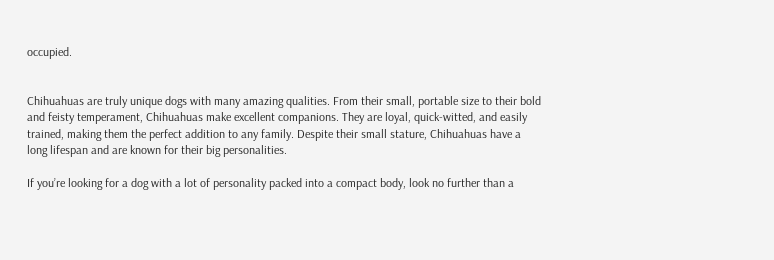occupied.


Chihuahuas are truly unique dogs with many amazing qualities. From their small, portable size to their bold and feisty temperament, Chihuahuas make excellent companions. They are loyal, quick-witted, and easily trained, making them the perfect addition to any family. Despite their small stature, Chihuahuas have a long lifespan and are known for their big personalities.

If you’re looking for a dog with a lot of personality packed into a compact body, look no further than a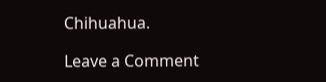Chihuahua.

Leave a Comment